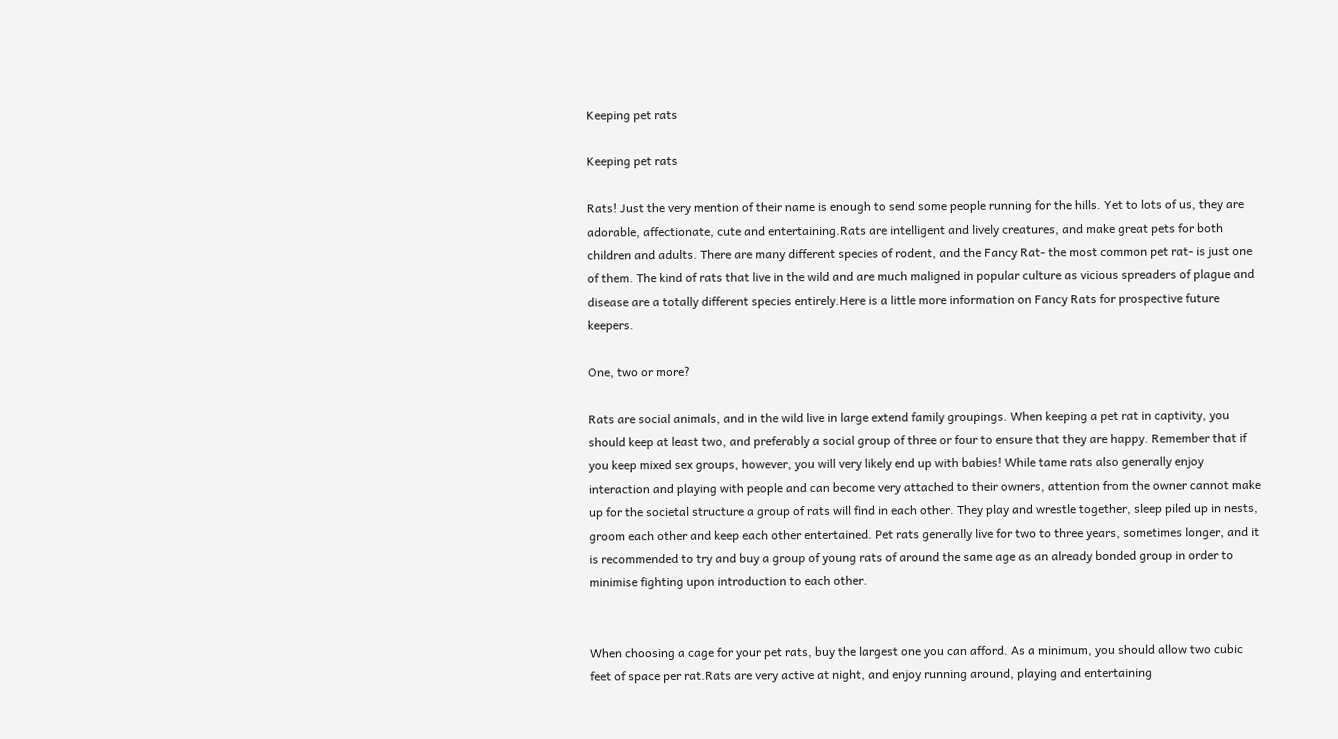Keeping pet rats

Keeping pet rats

Rats! Just the very mention of their name is enough to send some people running for the hills. Yet to lots of us, they are adorable, affectionate, cute and entertaining.Rats are intelligent and lively creatures, and make great pets for both children and adults. There are many different species of rodent, and the Fancy Rat- the most common pet rat- is just one of them. The kind of rats that live in the wild and are much maligned in popular culture as vicious spreaders of plague and disease are a totally different species entirely.Here is a little more information on Fancy Rats for prospective future keepers.

One, two or more?

Rats are social animals, and in the wild live in large extend family groupings. When keeping a pet rat in captivity, you should keep at least two, and preferably a social group of three or four to ensure that they are happy. Remember that if you keep mixed sex groups, however, you will very likely end up with babies! While tame rats also generally enjoy interaction and playing with people and can become very attached to their owners, attention from the owner cannot make up for the societal structure a group of rats will find in each other. They play and wrestle together, sleep piled up in nests, groom each other and keep each other entertained. Pet rats generally live for two to three years, sometimes longer, and it is recommended to try and buy a group of young rats of around the same age as an already bonded group in order to minimise fighting upon introduction to each other.


When choosing a cage for your pet rats, buy the largest one you can afford. As a minimum, you should allow two cubic feet of space per rat.Rats are very active at night, and enjoy running around, playing and entertaining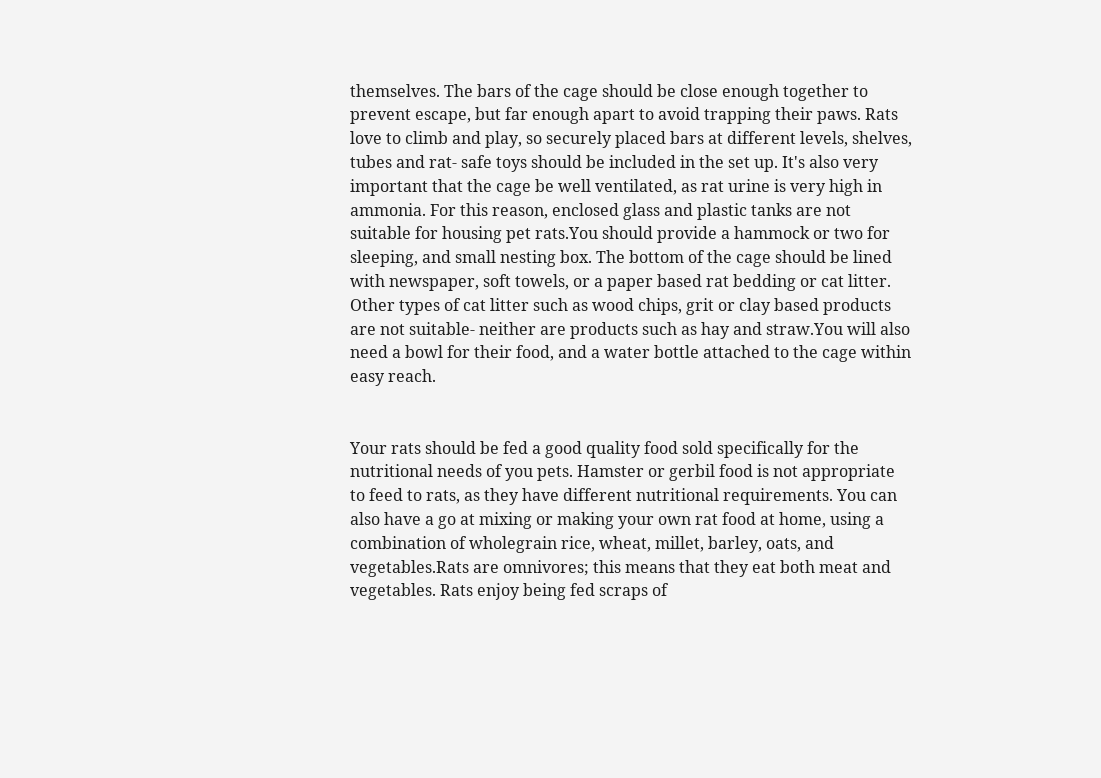themselves. The bars of the cage should be close enough together to prevent escape, but far enough apart to avoid trapping their paws. Rats love to climb and play, so securely placed bars at different levels, shelves, tubes and rat- safe toys should be included in the set up. It's also very important that the cage be well ventilated, as rat urine is very high in ammonia. For this reason, enclosed glass and plastic tanks are not suitable for housing pet rats.You should provide a hammock or two for sleeping, and small nesting box. The bottom of the cage should be lined with newspaper, soft towels, or a paper based rat bedding or cat litter. Other types of cat litter such as wood chips, grit or clay based products are not suitable- neither are products such as hay and straw.You will also need a bowl for their food, and a water bottle attached to the cage within easy reach.


Your rats should be fed a good quality food sold specifically for the nutritional needs of you pets. Hamster or gerbil food is not appropriate to feed to rats, as they have different nutritional requirements. You can also have a go at mixing or making your own rat food at home, using a combination of wholegrain rice, wheat, millet, barley, oats, and vegetables.Rats are omnivores; this means that they eat both meat and vegetables. Rats enjoy being fed scraps of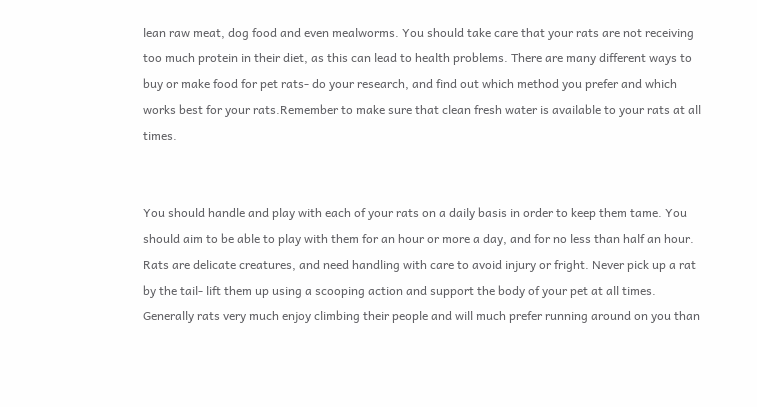lean raw meat, dog food and even mealworms. You should take care that your rats are not receiving too much protein in their diet, as this can lead to health problems. There are many different ways to buy or make food for pet rats- do your research, and find out which method you prefer and which works best for your rats.Remember to make sure that clean fresh water is available to your rats at all times.


You should handle and play with each of your rats on a daily basis in order to keep them tame. You should aim to be able to play with them for an hour or more a day, and for no less than half an hour. Rats are delicate creatures, and need handling with care to avoid injury or fright. Never pick up a rat by the tail- lift them up using a scooping action and support the body of your pet at all times. Generally rats very much enjoy climbing their people and will much prefer running around on you than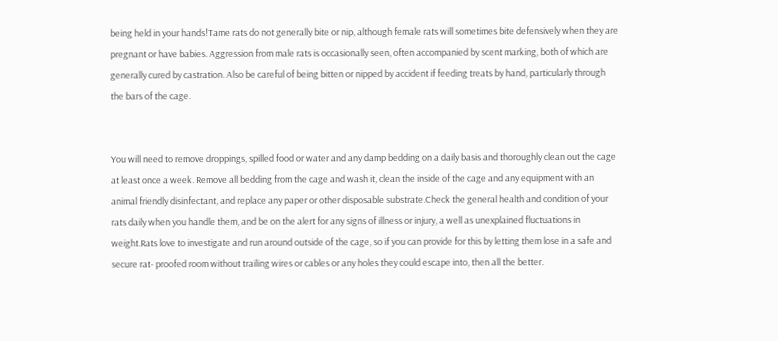being held in your hands!Tame rats do not generally bite or nip, although female rats will sometimes bite defensively when they are pregnant or have babies. Aggression from male rats is occasionally seen, often accompanied by scent marking, both of which are generally cured by castration. Also be careful of being bitten or nipped by accident if feeding treats by hand, particularly through the bars of the cage.


You will need to remove droppings, spilled food or water and any damp bedding on a daily basis and thoroughly clean out the cage at least once a week. Remove all bedding from the cage and wash it, clean the inside of the cage and any equipment with an animal friendly disinfectant, and replace any paper or other disposable substrate.Check the general health and condition of your rats daily when you handle them, and be on the alert for any signs of illness or injury, a well as unexplained fluctuations in weight.Rats love to investigate and run around outside of the cage, so if you can provide for this by letting them lose in a safe and secure rat- proofed room without trailing wires or cables or any holes they could escape into, then all the better.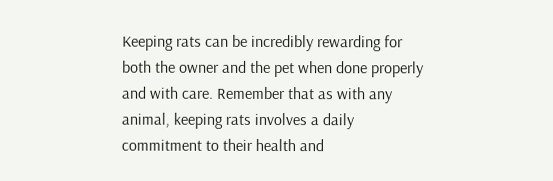Keeping rats can be incredibly rewarding for both the owner and the pet when done properly and with care. Remember that as with any animal, keeping rats involves a daily commitment to their health and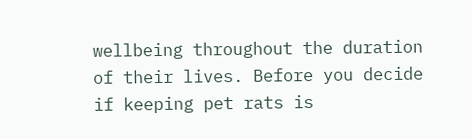wellbeing throughout the duration of their lives. Before you decide if keeping pet rats is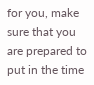for you, make sure that you are prepared to put in the time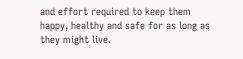and effort required to keep them happy, healthy and safe for as long as they might live.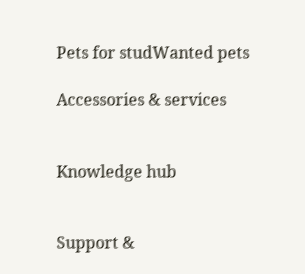Pets for studWanted pets

Accessories & services


Knowledge hub


Support &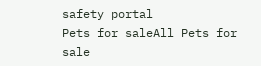safety portal
Pets for saleAll Pets for sale